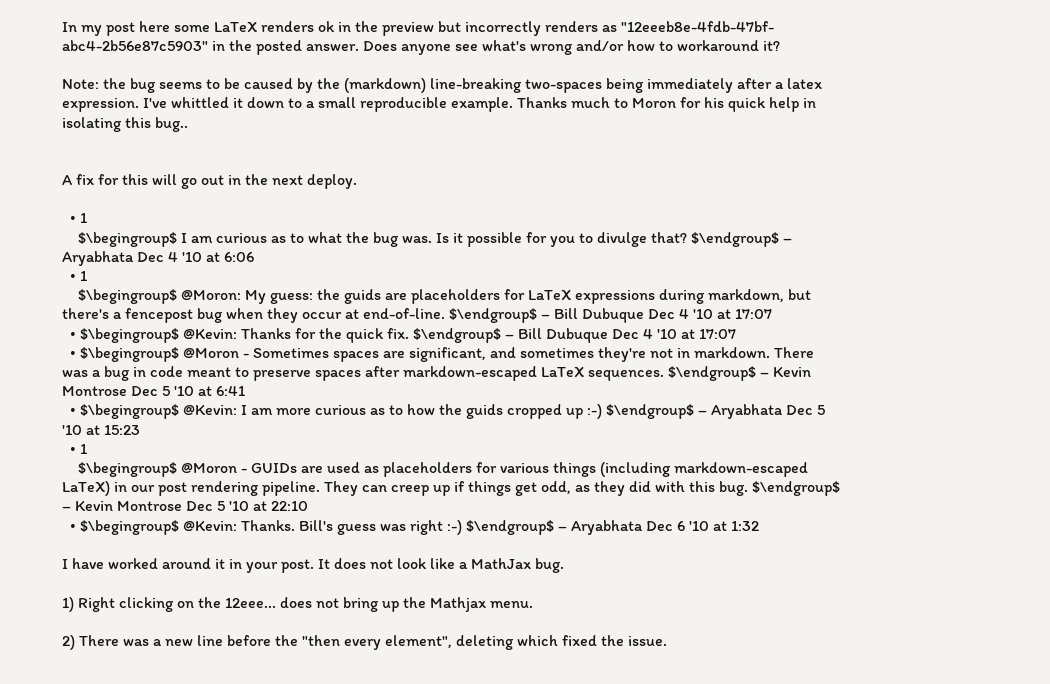In my post here some LaTeX renders ok in the preview but incorrectly renders as "12eeeb8e-4fdb-47bf-abc4-2b56e87c5903" in the posted answer. Does anyone see what's wrong and/or how to workaround it?

Note: the bug seems to be caused by the (markdown) line-breaking two-spaces being immediately after a latex expression. I've whittled it down to a small reproducible example. Thanks much to Moron for his quick help in isolating this bug..


A fix for this will go out in the next deploy.

  • 1
    $\begingroup$ I am curious as to what the bug was. Is it possible for you to divulge that? $\endgroup$ – Aryabhata Dec 4 '10 at 6:06
  • 1
    $\begingroup$ @Moron: My guess: the guids are placeholders for LaTeX expressions during markdown, but there's a fencepost bug when they occur at end-of-line. $\endgroup$ – Bill Dubuque Dec 4 '10 at 17:07
  • $\begingroup$ @Kevin: Thanks for the quick fix. $\endgroup$ – Bill Dubuque Dec 4 '10 at 17:07
  • $\begingroup$ @Moron - Sometimes spaces are significant, and sometimes they're not in markdown. There was a bug in code meant to preserve spaces after markdown-escaped LaTeX sequences. $\endgroup$ – Kevin Montrose Dec 5 '10 at 6:41
  • $\begingroup$ @Kevin: I am more curious as to how the guids cropped up :-) $\endgroup$ – Aryabhata Dec 5 '10 at 15:23
  • 1
    $\begingroup$ @Moron - GUIDs are used as placeholders for various things (including markdown-escaped LaTeX) in our post rendering pipeline. They can creep up if things get odd, as they did with this bug. $\endgroup$ – Kevin Montrose Dec 5 '10 at 22:10
  • $\begingroup$ @Kevin: Thanks. Bill's guess was right :-) $\endgroup$ – Aryabhata Dec 6 '10 at 1:32

I have worked around it in your post. It does not look like a MathJax bug.

1) Right clicking on the 12eee... does not bring up the Mathjax menu.

2) There was a new line before the "then every element", deleting which fixed the issue.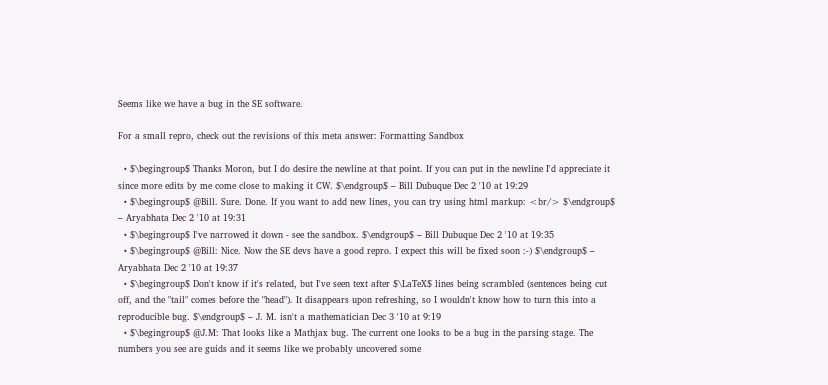Seems like we have a bug in the SE software.

For a small repro, check out the revisions of this meta answer: Formatting Sandbox

  • $\begingroup$ Thanks Moron, but I do desire the newline at that point. If you can put in the newline I'd appreciate it since more edits by me come close to making it CW. $\endgroup$ – Bill Dubuque Dec 2 '10 at 19:29
  • $\begingroup$ @Bill. Sure. Done. If you want to add new lines, you can try using html markup: <br/> $\endgroup$ – Aryabhata Dec 2 '10 at 19:31
  • $\begingroup$ I've narrowed it down - see the sandbox. $\endgroup$ – Bill Dubuque Dec 2 '10 at 19:35
  • $\begingroup$ @Bill: Nice. Now the SE devs have a good repro. I expect this will be fixed soon :-) $\endgroup$ – Aryabhata Dec 2 '10 at 19:37
  • $\begingroup$ Don't know if it's related, but I've seen text after $\LaTeX$ lines being scrambled (sentences being cut off, and the "tail" comes before the "head"). It disappears upon refreshing, so I wouldn't know how to turn this into a reproducible bug. $\endgroup$ – J. M. isn't a mathematician Dec 3 '10 at 9:19
  • $\begingroup$ @J.M: That looks like a Mathjax bug. The current one looks to be a bug in the parsing stage. The numbers you see are guids and it seems like we probably uncovered some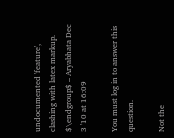undocumented 'feature', clashing with latex markup. $\endgroup$ – Aryabhata Dec 3 '10 at 16:09

You must log in to answer this question.

Not the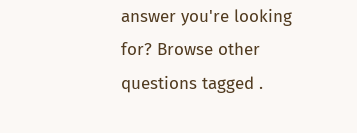answer you're looking for? Browse other questions tagged .